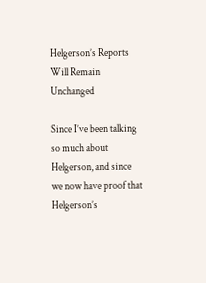Helgerson’s Reports Will Remain Unchanged

Since I’ve been talking so much about Helgerson, and since we now have proof that Helgerson’s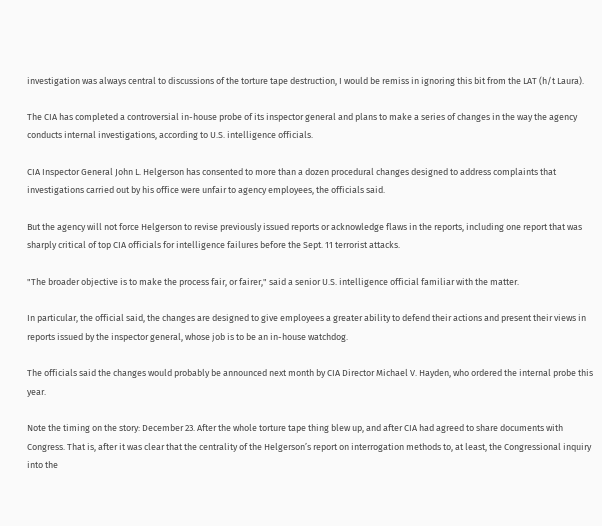investigation was always central to discussions of the torture tape destruction, I would be remiss in ignoring this bit from the LAT (h/t Laura).

The CIA has completed a controversial in-house probe of its inspector general and plans to make a series of changes in the way the agency conducts internal investigations, according to U.S. intelligence officials.

CIA Inspector General John L. Helgerson has consented to more than a dozen procedural changes designed to address complaints that investigations carried out by his office were unfair to agency employees, the officials said.

But the agency will not force Helgerson to revise previously issued reports or acknowledge flaws in the reports, including one report that was sharply critical of top CIA officials for intelligence failures before the Sept. 11 terrorist attacks.

"The broader objective is to make the process fair, or fairer," said a senior U.S. intelligence official familiar with the matter.

In particular, the official said, the changes are designed to give employees a greater ability to defend their actions and present their views in reports issued by the inspector general, whose job is to be an in-house watchdog.

The officials said the changes would probably be announced next month by CIA Director Michael V. Hayden, who ordered the internal probe this year.

Note the timing on the story: December 23. After the whole torture tape thing blew up, and after CIA had agreed to share documents with Congress. That is, after it was clear that the centrality of the Helgerson’s report on interrogation methods to, at least, the Congressional inquiry into the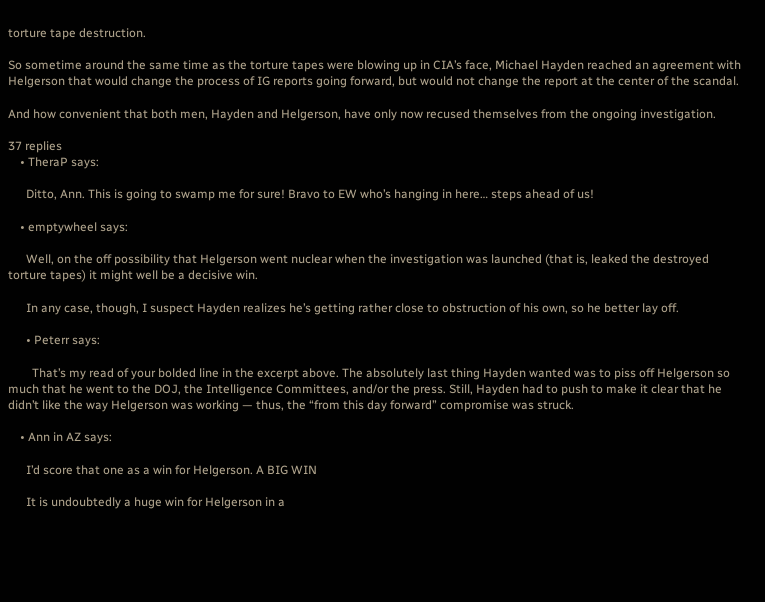torture tape destruction.

So sometime around the same time as the torture tapes were blowing up in CIA’s face, Michael Hayden reached an agreement with Helgerson that would change the process of IG reports going forward, but would not change the report at the center of the scandal.

And how convenient that both men, Hayden and Helgerson, have only now recused themselves from the ongoing investigation.

37 replies
    • TheraP says:

      Ditto, Ann. This is going to swamp me for sure! Bravo to EW who’s hanging in here… steps ahead of us!

    • emptywheel says:

      Well, on the off possibility that Helgerson went nuclear when the investigation was launched (that is, leaked the destroyed torture tapes) it might well be a decisive win.

      In any case, though, I suspect Hayden realizes he’s getting rather close to obstruction of his own, so he better lay off.

      • Peterr says:

        That’s my read of your bolded line in the excerpt above. The absolutely last thing Hayden wanted was to piss off Helgerson so much that he went to the DOJ, the Intelligence Committees, and/or the press. Still, Hayden had to push to make it clear that he didn’t like the way Helgerson was working — thus, the “from this day forward” compromise was struck.

    • Ann in AZ says:

      I’d score that one as a win for Helgerson. A BIG WIN

      It is undoubtedly a huge win for Helgerson in a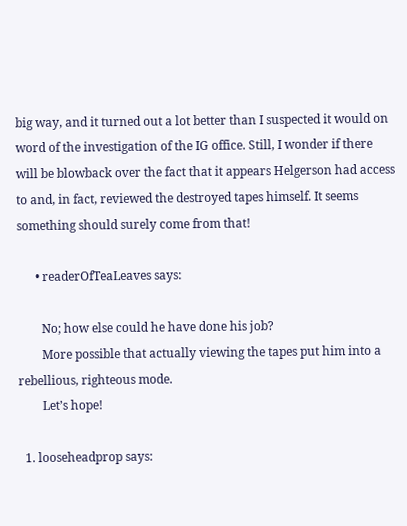big way, and it turned out a lot better than I suspected it would on word of the investigation of the IG office. Still, I wonder if there will be blowback over the fact that it appears Helgerson had access to and, in fact, reviewed the destroyed tapes himself. It seems something should surely come from that!

      • readerOfTeaLeaves says:

        No; how else could he have done his job?
        More possible that actually viewing the tapes put him into a rebellious, righteous mode.
        Let’s hope!

  1. looseheadprop says: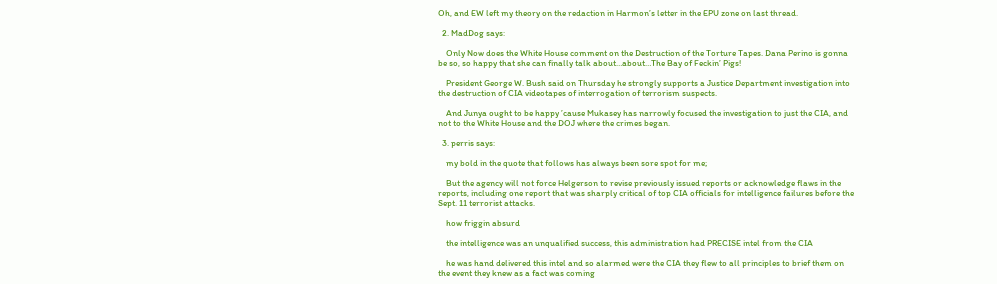Oh, and EW left my theory on the redaction in Harmon’s letter in the EPU zone on last thread.

  2. MadDog says:

    Only Now does the White House comment on the Destruction of the Torture Tapes. Dana Perino is gonna be so, so happy that she can finally talk about…about…The Bay of Feckin’ Pigs!

    President George W. Bush said on Thursday he strongly supports a Justice Department investigation into the destruction of CIA videotapes of interrogation of terrorism suspects.

    And Junya ought to be happy ’cause Mukasey has narrowly focused the investigation to just the CIA, and not to the White House and the DOJ where the crimes began.

  3. perris says:

    my bold in the quote that follows has always been sore spot for me;

    But the agency will not force Helgerson to revise previously issued reports or acknowledge flaws in the reports, including one report that was sharply critical of top CIA officials for intelligence failures before the Sept. 11 terrorist attacks.

    how friggin absurd

    the intelligence was an unqualified success, this administration had PRECISE intel from the CIA

    he was hand delivered this intel and so alarmed were the CIA they flew to all principles to brief them on the event they knew as a fact was coming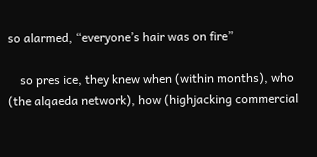so alarmed, “everyone’s hair was on fire”

    so pres ice, they knew when (within months), who (the alqaeda network), how (highjacking commercial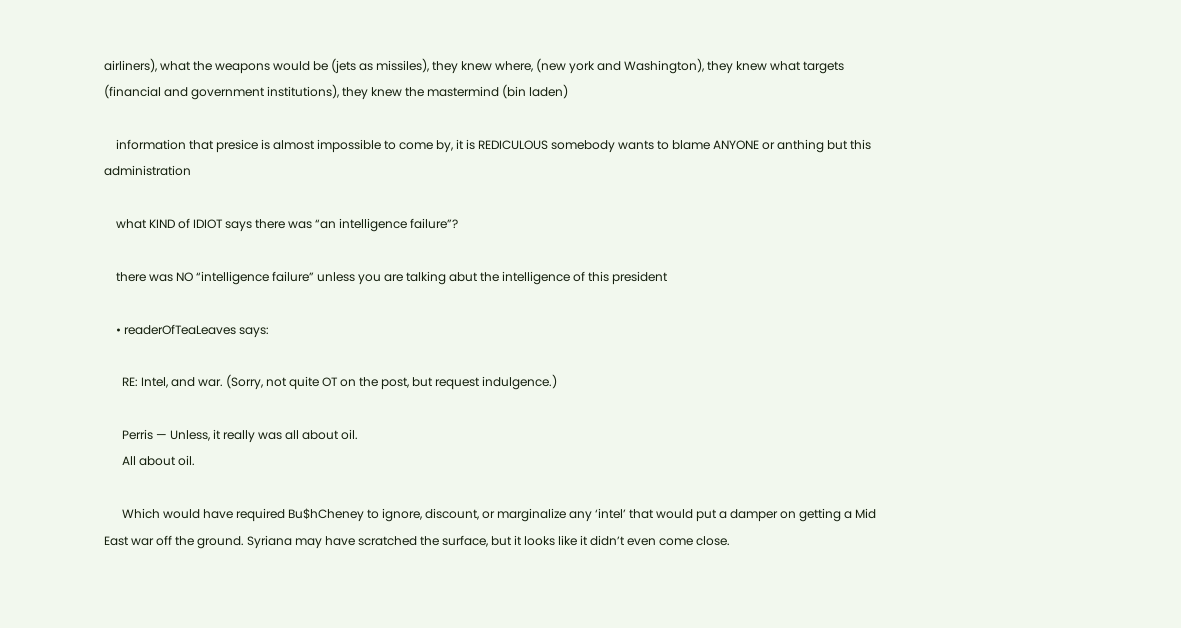airliners), what the weapons would be (jets as missiles), they knew where, (new york and Washington), they knew what targets (financial and government institutions), they knew the mastermind (bin laden)

    information that presice is almost impossible to come by, it is REDICULOUS somebody wants to blame ANYONE or anthing but this administration

    what KIND of IDIOT says there was “an intelligence failure”?

    there was NO “intelligence failure” unless you are talking abut the intelligence of this president

    • readerOfTeaLeaves says:

      RE: Intel, and war. (Sorry, not quite OT on the post, but request indulgence.)

      Perris — Unless, it really was all about oil.
      All about oil.

      Which would have required Bu$hCheney to ignore, discount, or marginalize any ‘intel’ that would put a damper on getting a Mid East war off the ground. Syriana may have scratched the surface, but it looks like it didn’t even come close.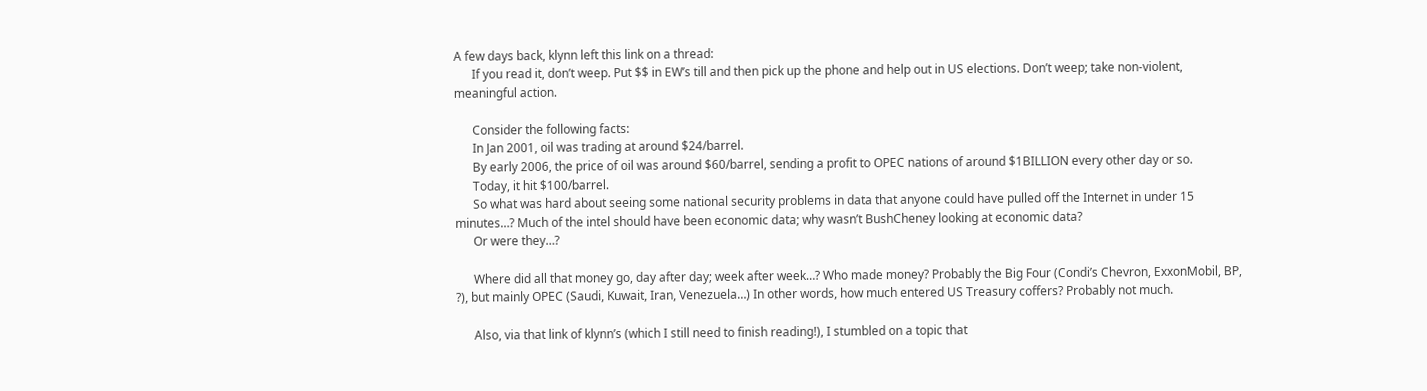A few days back, klynn left this link on a thread:
      If you read it, don’t weep. Put $$ in EW’s till and then pick up the phone and help out in US elections. Don’t weep; take non-violent, meaningful action.

      Consider the following facts:
      In Jan 2001, oil was trading at around $24/barrel.
      By early 2006, the price of oil was around $60/barrel, sending a profit to OPEC nations of around $1BILLION every other day or so.
      Today, it hit $100/barrel.
      So what was hard about seeing some national security problems in data that anyone could have pulled off the Internet in under 15 minutes…? Much of the intel should have been economic data; why wasn’t BushCheney looking at economic data?
      Or were they…?

      Where did all that money go, day after day; week after week…? Who made money? Probably the Big Four (Condi’s Chevron, ExxonMobil, BP, ?), but mainly OPEC (Saudi, Kuwait, Iran, Venezuela…) In other words, how much entered US Treasury coffers? Probably not much.

      Also, via that link of klynn’s (which I still need to finish reading!), I stumbled on a topic that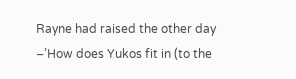Rayne had raised the other day –’How does Yukos fit in (to the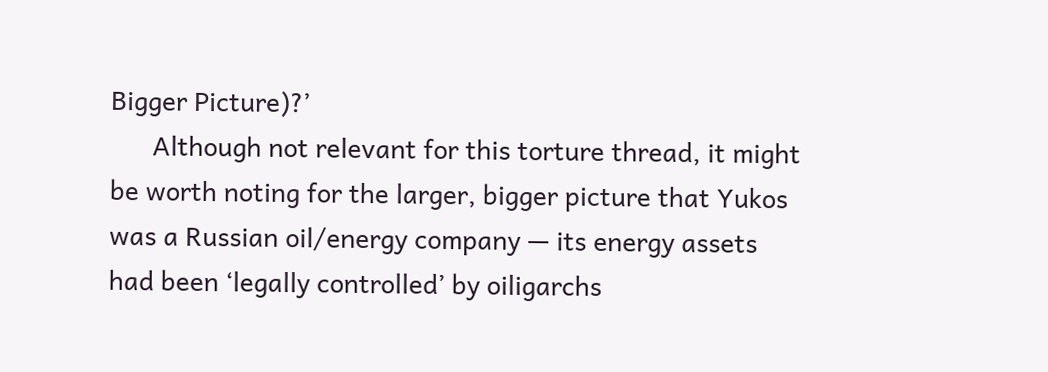Bigger Picture)?’
      Although not relevant for this torture thread, it might be worth noting for the larger, bigger picture that Yukos was a Russian oil/energy company — its energy assets had been ‘legally controlled’ by oiligarchs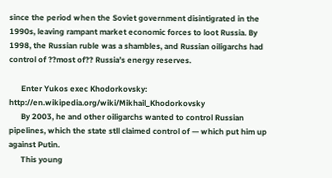since the period when the Soviet government disintigrated in the 1990s, leaving rampant market economic forces to loot Russia. By 1998, the Russian ruble was a shambles, and Russian oiligarchs had control of ??most of?? Russia’s energy reserves.

      Enter Yukos exec Khodorkovsky: http://en.wikipedia.org/wiki/Mikhail_Khodorkovsky
      By 2003, he and other oiligarchs wanted to control Russian pipelines, which the state stll claimed control of — which put him up against Putin.
      This young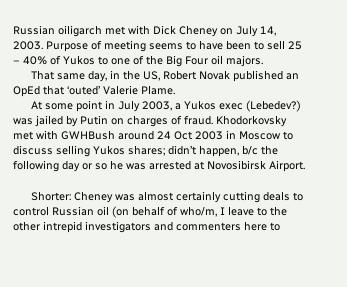Russian oiligarch met with Dick Cheney on July 14, 2003. Purpose of meeting seems to have been to sell 25 – 40% of Yukos to one of the Big Four oil majors.
      That same day, in the US, Robert Novak published an OpEd that ‘outed’ Valerie Plame.
      At some point in July 2003, a Yukos exec (Lebedev?) was jailed by Putin on charges of fraud. Khodorkovsky met with GWHBush around 24 Oct 2003 in Moscow to discuss selling Yukos shares; didn’t happen, b/c the following day or so he was arrested at Novosibirsk Airport.

      Shorter: Cheney was almost certainly cutting deals to control Russian oil (on behalf of who/m, I leave to the other intrepid investigators and commenters here to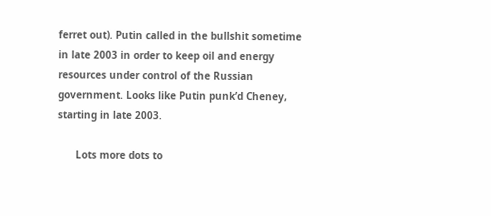ferret out). Putin called in the bullshit sometime in late 2003 in order to keep oil and energy resources under control of the Russian government. Looks like Putin punk’d Cheney, starting in late 2003.

      Lots more dots to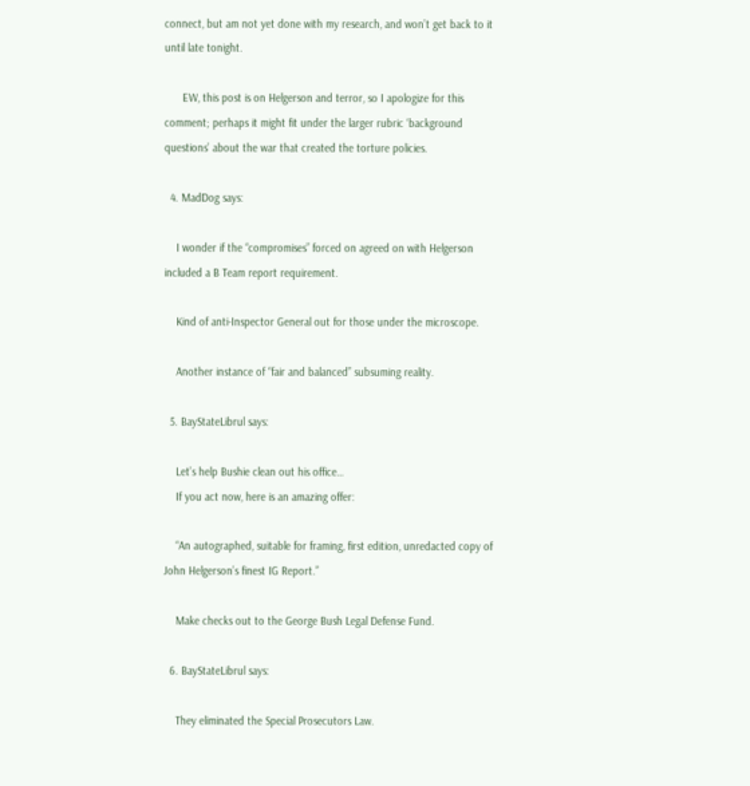connect, but am not yet done with my research, and won’t get back to it until late tonight.

      EW, this post is on Helgerson and terror, so I apologize for this comment; perhaps it might fit under the larger rubric ‘background questions’ about the war that created the torture policies.

  4. MadDog says:

    I wonder if the “compromises” forced on agreed on with Helgerson included a B Team report requirement.

    Kind of anti-Inspector General out for those under the microscope.

    Another instance of “fair and balanced” subsuming reality.

  5. BayStateLibrul says:

    Let’s help Bushie clean out his office…
    If you act now, here is an amazing offer:

    “An autographed, suitable for framing, first edition, unredacted copy of John Helgerson’s finest IG Report.”

    Make checks out to the George Bush Legal Defense Fund.

  6. BayStateLibrul says:

    They eliminated the Special Prosecutors Law.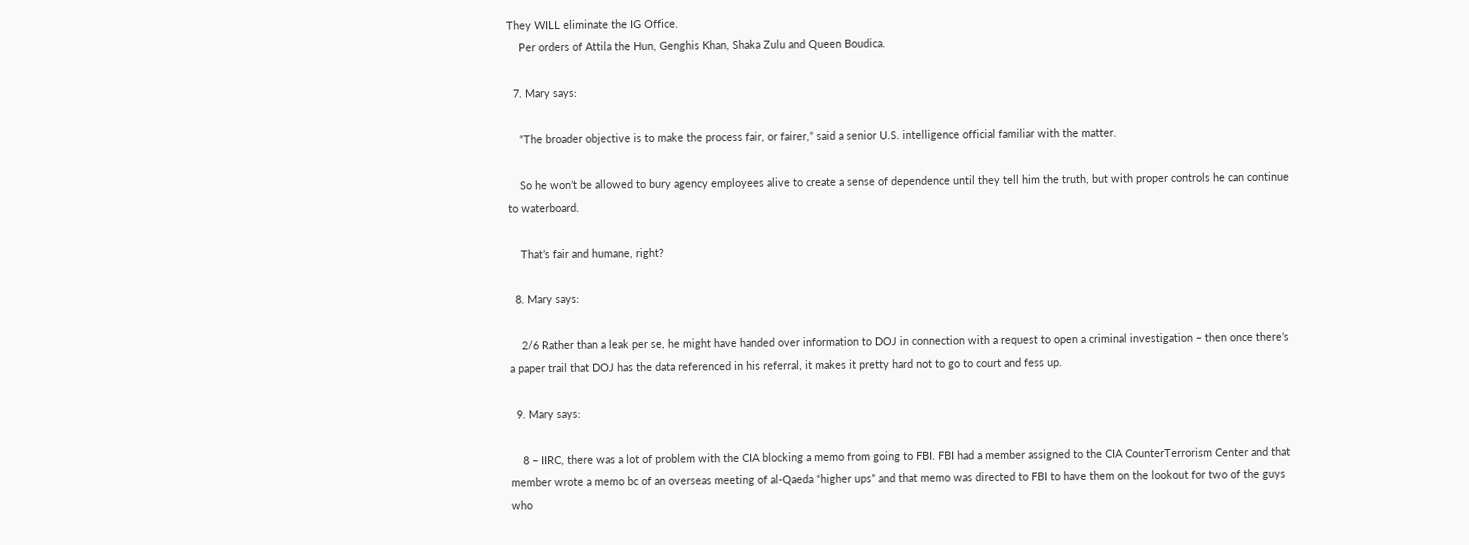They WILL eliminate the IG Office.
    Per orders of Attila the Hun, Genghis Khan, Shaka Zulu and Queen Boudica.

  7. Mary says:

    “The broader objective is to make the process fair, or fairer,” said a senior U.S. intelligence official familiar with the matter.

    So he won’t be allowed to bury agency employees alive to create a sense of dependence until they tell him the truth, but with proper controls he can continue to waterboard.

    That’s fair and humane, right?

  8. Mary says:

    2/6 Rather than a leak per se, he might have handed over information to DOJ in connection with a request to open a criminal investigation – then once there’s a paper trail that DOJ has the data referenced in his referral, it makes it pretty hard not to go to court and fess up.

  9. Mary says:

    8 – IIRC, there was a lot of problem with the CIA blocking a memo from going to FBI. FBI had a member assigned to the CIA CounterTerrorism Center and that member wrote a memo bc of an overseas meeting of al-Qaeda “higher ups” and that memo was directed to FBI to have them on the lookout for two of the guys who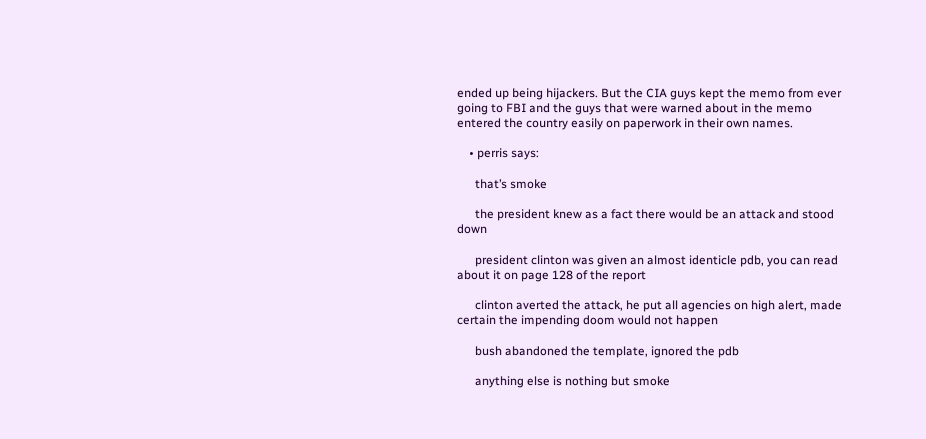ended up being hijackers. But the CIA guys kept the memo from ever going to FBI and the guys that were warned about in the memo entered the country easily on paperwork in their own names.

    • perris says:

      that’s smoke

      the president knew as a fact there would be an attack and stood down

      president clinton was given an almost identicle pdb, you can read about it on page 128 of the report

      clinton averted the attack, he put all agencies on high alert, made certain the impending doom would not happen

      bush abandoned the template, ignored the pdb

      anything else is nothing but smoke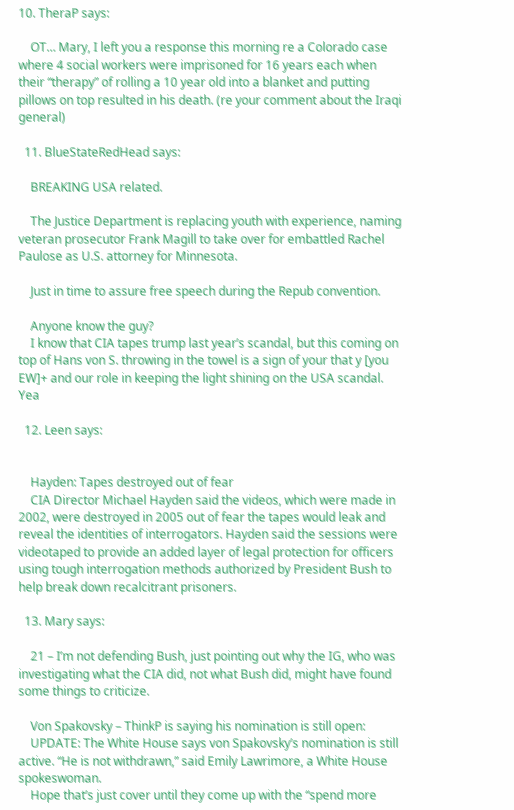10. TheraP says:

    OT… Mary, I left you a response this morning re a Colorado case where 4 social workers were imprisoned for 16 years each when their “therapy” of rolling a 10 year old into a blanket and putting pillows on top resulted in his death. (re your comment about the Iraqi general)

  11. BlueStateRedHead says:

    BREAKING USA related.

    The Justice Department is replacing youth with experience, naming veteran prosecutor Frank Magill to take over for embattled Rachel Paulose as U.S. attorney for Minnesota.

    Just in time to assure free speech during the Repub convention.

    Anyone know the guy?
    I know that CIA tapes trump last year’s scandal, but this coming on top of Hans von S. throwing in the towel is a sign of your that y [you EW]+ and our role in keeping the light shining on the USA scandal. Yea

  12. Leen says:


    Hayden: Tapes destroyed out of fear
    CIA Director Michael Hayden said the videos, which were made in 2002, were destroyed in 2005 out of fear the tapes would leak and reveal the identities of interrogators. Hayden said the sessions were videotaped to provide an added layer of legal protection for officers using tough interrogation methods authorized by President Bush to help break down recalcitrant prisoners.

  13. Mary says:

    21 – I’m not defending Bush, just pointing out why the IG, who was investigating what the CIA did, not what Bush did, might have found some things to criticize.

    Von Spakovsky – ThinkP is saying his nomination is still open:
    UPDATE: The White House says von Spakovsky’s nomination is still active. “He is not withdrawn,” said Emily Lawrimore, a White House spokeswoman.
    Hope that’s just cover until they come up with the “spend more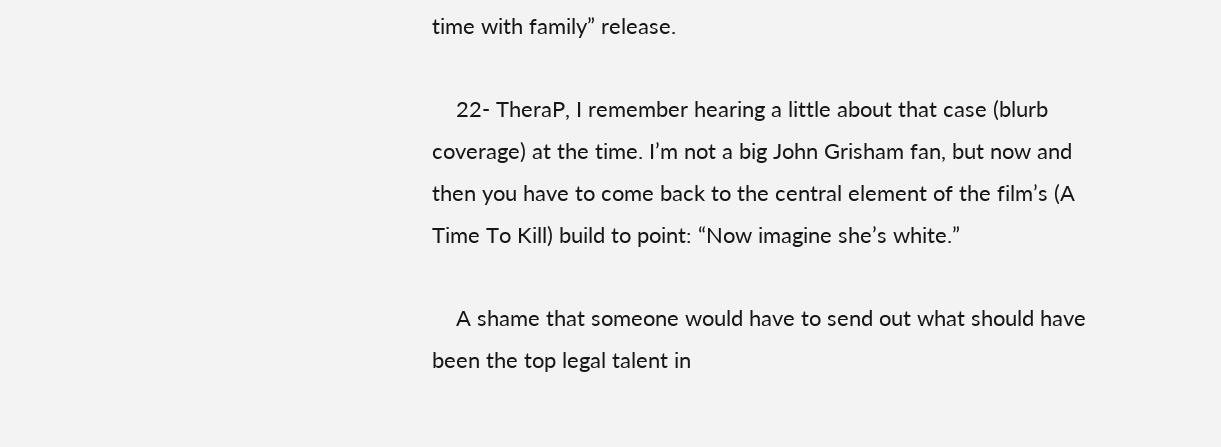time with family” release.

    22- TheraP, I remember hearing a little about that case (blurb coverage) at the time. I’m not a big John Grisham fan, but now and then you have to come back to the central element of the film’s (A Time To Kill) build to point: “Now imagine she’s white.”

    A shame that someone would have to send out what should have been the top legal talent in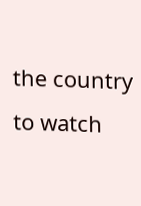the country to watch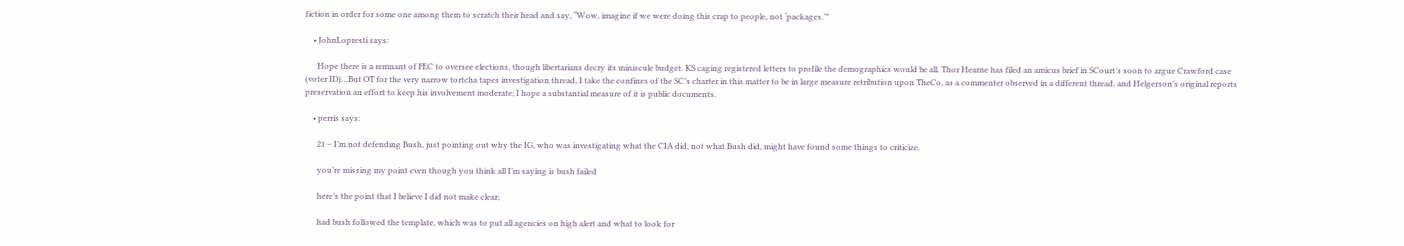fiction in order for some one among them to scratch their head and say, “Wow, imagine if we were doing this crap to people, not ‘packages.’”

    • JohnLopresti says:

      Hope there is a remnant of FEC to oversee elections, though libertarians decry its miniscule budget. KS caging registered letters to profile the demographics would be all. Thor Hearne has filed an amicus brief in SCourt’s soon to argue Crawford case (voter ID)…But OT for the very narrow tortcha tapes investigation thread, I take the confines of the SC’s charter in this matter to be in large measure retribution upon TheCo, as a commenter observed in a different thread, and Helgerson’s original reports preservation an effort to keep his involvement moderate; I hope a substantial measure of it is public documents.

    • perris says:

      21 – I’m not defending Bush, just pointing out why the IG, who was investigating what the CIA did, not what Bush did, might have found some things to criticize.

      you’re missing my point even though you think all I’m saying is bush failed

      here’s the point that I believe I did not make clear;

      had bush followed the template, which was to put all agencies on high alert and what to look for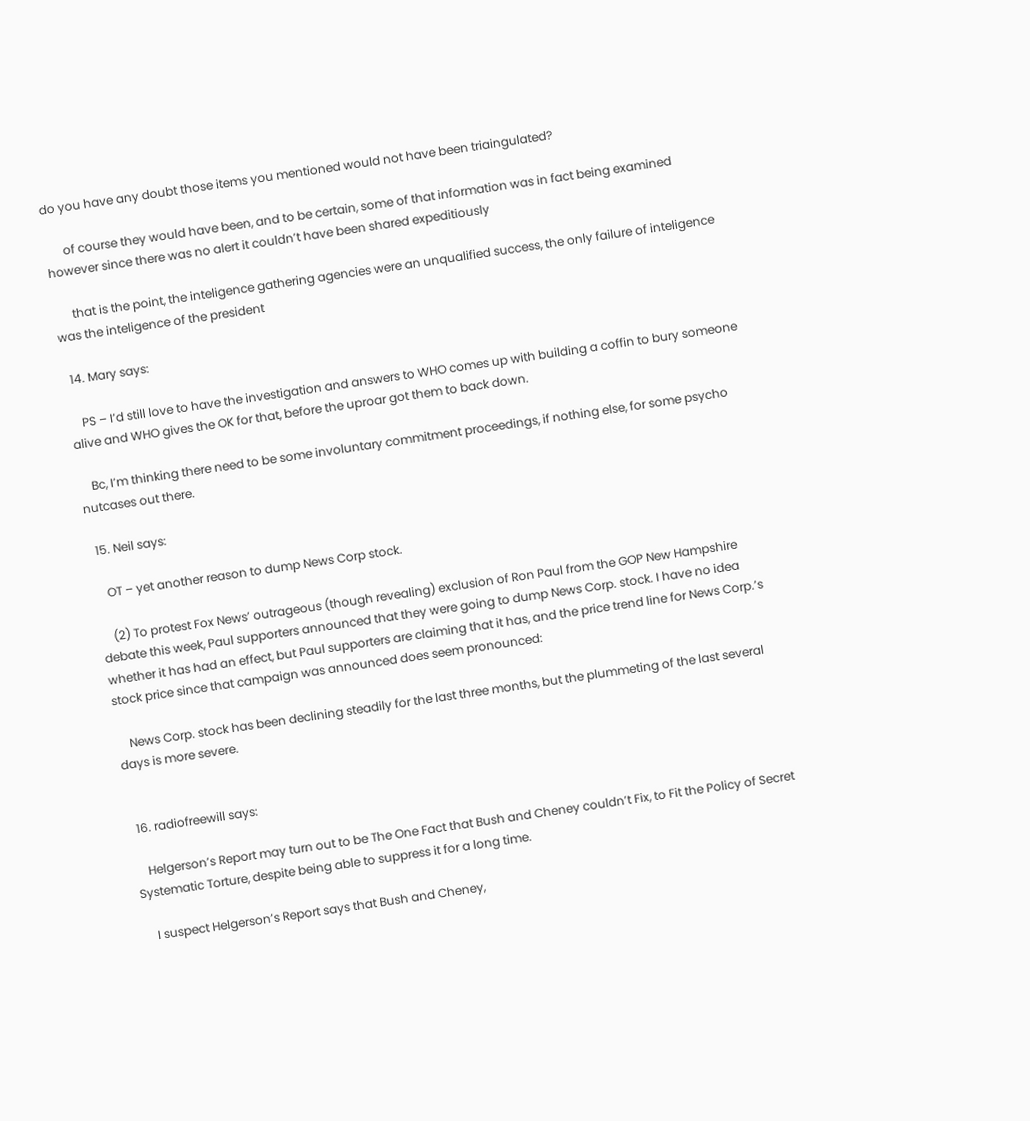do you have any doubt those items you mentioned would not have been triaingulated?

      of course they would have been, and to be certain, some of that information was in fact being examined however since there was no alert it couldn’t have been shared expeditiously

      that is the point, the inteligence gathering agencies were an unqualified success, the only failure of inteligence was the inteligence of the president

  14. Mary says:

    PS – I’d still love to have the investigation and answers to WHO comes up with building a coffin to bury someone alive and WHO gives the OK for that, before the uproar got them to back down.

    Bc, I’m thinking there need to be some involuntary commitment proceedings, if nothing else, for some psycho nutcases out there.

  15. Neil says:

    OT – yet another reason to dump News Corp stock.

    (2) To protest Fox News’ outrageous (though revealing) exclusion of Ron Paul from the GOP New Hampshire debate this week, Paul supporters announced that they were going to dump News Corp. stock. I have no idea whether it has had an effect, but Paul supporters are claiming that it has, and the price trend line for News Corp.’s stock price since that campaign was announced does seem pronounced:

    News Corp. stock has been declining steadily for the last three months, but the plummeting of the last several days is more severe.


  16. radiofreewill says:

    Helgerson’s Report may turn out to be The One Fact that Bush and Cheney couldn’t Fix, to Fit the Policy of Secret Systematic Torture, despite being able to suppress it for a long time.

    I suspect Helgerson’s Report says that Bush and Cheney,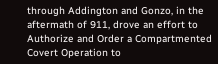through Addington and Gonzo, in the aftermath of 911, drove an effort to Authorize and Order a Compartmented Covert Operation to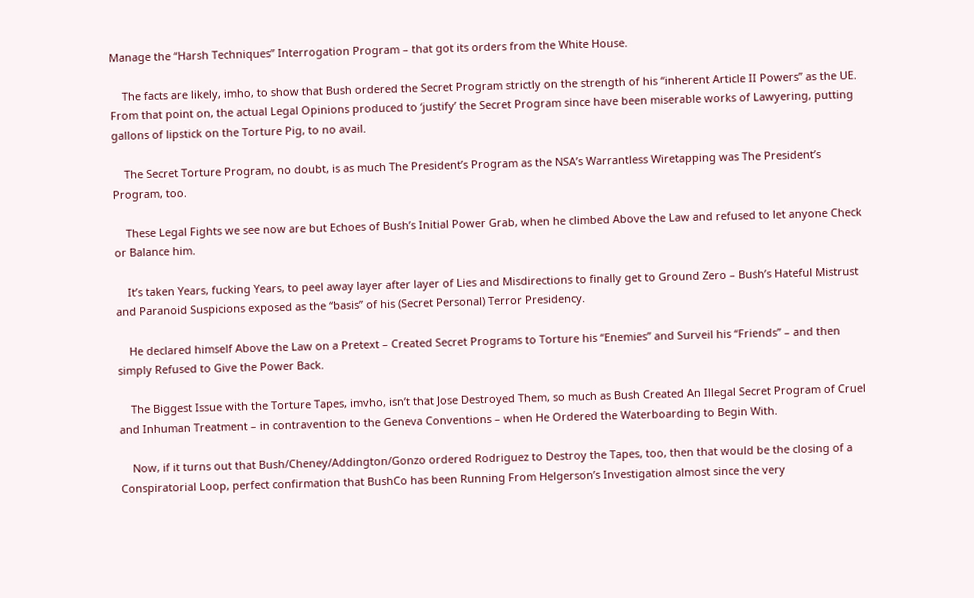Manage the “Harsh Techniques” Interrogation Program – that got its orders from the White House.

    The facts are likely, imho, to show that Bush ordered the Secret Program strictly on the strength of his “inherent Article II Powers” as the UE. From that point on, the actual Legal Opinions produced to ‘justify’ the Secret Program since have been miserable works of Lawyering, putting gallons of lipstick on the Torture Pig, to no avail.

    The Secret Torture Program, no doubt, is as much The President’s Program as the NSA’s Warrantless Wiretapping was The President’s Program, too.

    These Legal Fights we see now are but Echoes of Bush’s Initial Power Grab, when he climbed Above the Law and refused to let anyone Check or Balance him.

    It’s taken Years, fucking Years, to peel away layer after layer of Lies and Misdirections to finally get to Ground Zero – Bush’s Hateful Mistrust and Paranoid Suspicions exposed as the “basis” of his (Secret Personal) Terror Presidency.

    He declared himself Above the Law on a Pretext – Created Secret Programs to Torture his “Enemies” and Surveil his “Friends” – and then simply Refused to Give the Power Back.

    The Biggest Issue with the Torture Tapes, imvho, isn’t that Jose Destroyed Them, so much as Bush Created An Illegal Secret Program of Cruel and Inhuman Treatment – in contravention to the Geneva Conventions – when He Ordered the Waterboarding to Begin With.

    Now, if it turns out that Bush/Cheney/Addington/Gonzo ordered Rodriguez to Destroy the Tapes, too, then that would be the closing of a Conspiratorial Loop, perfect confirmation that BushCo has been Running From Helgerson’s Investigation almost since the very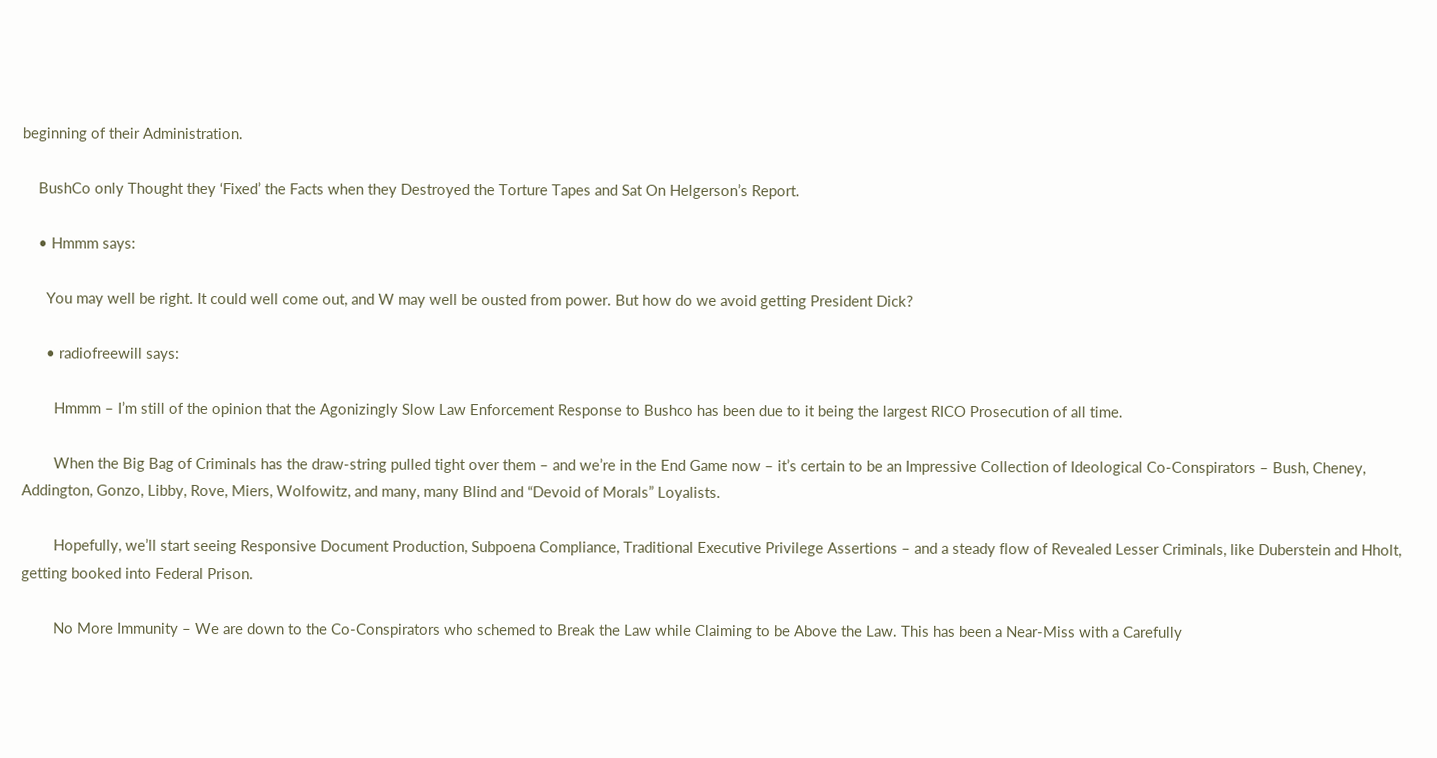beginning of their Administration.

    BushCo only Thought they ‘Fixed’ the Facts when they Destroyed the Torture Tapes and Sat On Helgerson’s Report.

    • Hmmm says:

      You may well be right. It could well come out, and W may well be ousted from power. But how do we avoid getting President Dick?

      • radiofreewill says:

        Hmmm – I’m still of the opinion that the Agonizingly Slow Law Enforcement Response to Bushco has been due to it being the largest RICO Prosecution of all time.

        When the Big Bag of Criminals has the draw-string pulled tight over them – and we’re in the End Game now – it’s certain to be an Impressive Collection of Ideological Co-Conspirators – Bush, Cheney, Addington, Gonzo, Libby, Rove, Miers, Wolfowitz, and many, many Blind and “Devoid of Morals” Loyalists.

        Hopefully, we’ll start seeing Responsive Document Production, Subpoena Compliance, Traditional Executive Privilege Assertions – and a steady flow of Revealed Lesser Criminals, like Duberstein and Hholt, getting booked into Federal Prison.

        No More Immunity – We are down to the Co-Conspirators who schemed to Break the Law while Claiming to be Above the Law. This has been a Near-Miss with a Carefully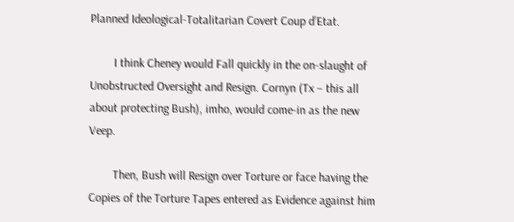Planned Ideological-Totalitarian Covert Coup d’Etat.

        I think Cheney would Fall quickly in the on-slaught of Unobstructed Oversight and Resign. Cornyn (Tx – this all about protecting Bush), imho, would come-in as the new Veep.

        Then, Bush will Resign over Torture or face having the Copies of the Torture Tapes entered as Evidence against him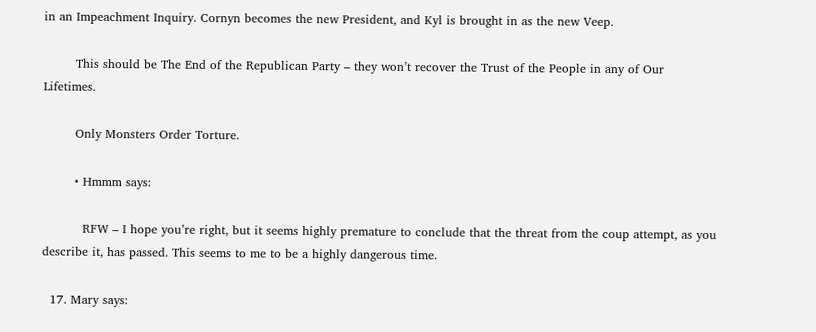in an Impeachment Inquiry. Cornyn becomes the new President, and Kyl is brought in as the new Veep.

        This should be The End of the Republican Party – they won’t recover the Trust of the People in any of Our Lifetimes.

        Only Monsters Order Torture.

        • Hmmm says:

          RFW – I hope you’re right, but it seems highly premature to conclude that the threat from the coup attempt, as you describe it, has passed. This seems to me to be a highly dangerous time.

  17. Mary says: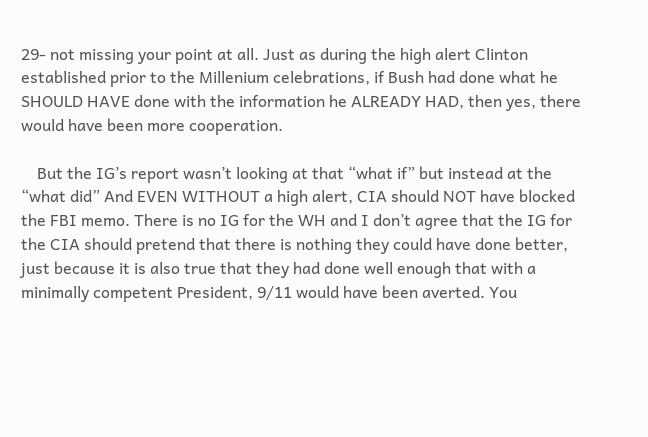29- not missing your point at all. Just as during the high alert Clinton established prior to the Millenium celebrations, if Bush had done what he SHOULD HAVE done with the information he ALREADY HAD, then yes, there would have been more cooperation.

    But the IG’s report wasn’t looking at that “what if” but instead at the “what did” And EVEN WITHOUT a high alert, CIA should NOT have blocked the FBI memo. There is no IG for the WH and I don’t agree that the IG for the CIA should pretend that there is nothing they could have done better, just because it is also true that they had done well enough that with a minimally competent President, 9/11 would have been averted. You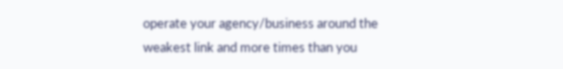operate your agency/business around the weakest link and more times than you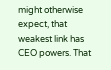might otherwise expect, that weakest link has CEO powers. That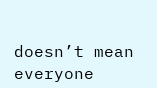doesn’t mean everyone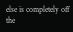else is completely off the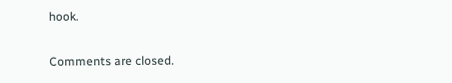hook.

Comments are closed.